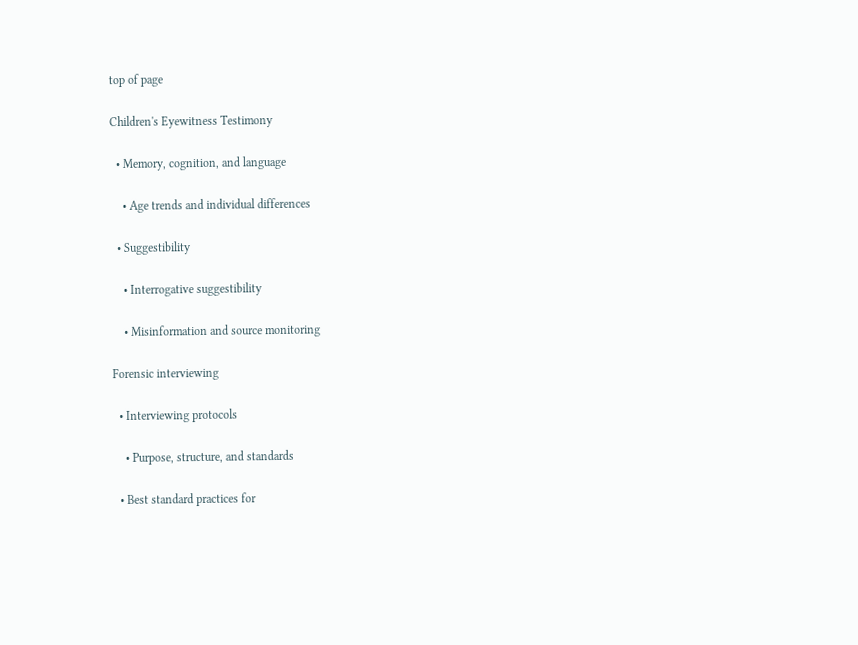top of page

Children's Eyewitness Testimony

  • Memory, cognition, and language

    • Age trends and individual differences

  • Suggestibility

    • Interrogative suggestibility

    • Misinformation and source monitoring

Forensic interviewing

  • Interviewing protocols

    • Purpose, structure, and standards

  • Best standard practices for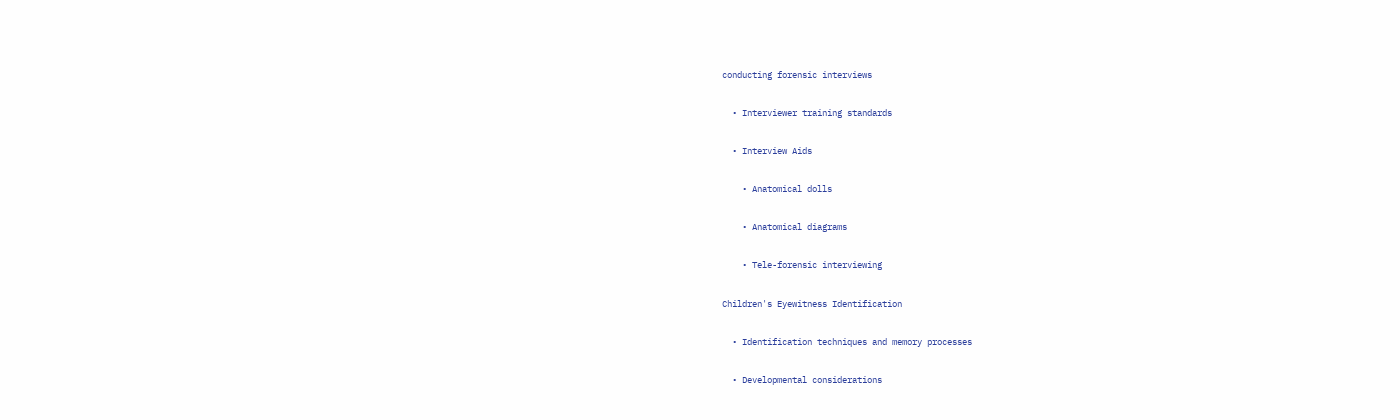conducting forensic interviews

  • Interviewer training standards

  • Interview Aids

    • Anatomical dolls

    • Anatomical diagrams

    • Tele-forensic interviewing

Children's Eyewitness Identification

  • Identification techniques and memory processes

  • Developmental considerations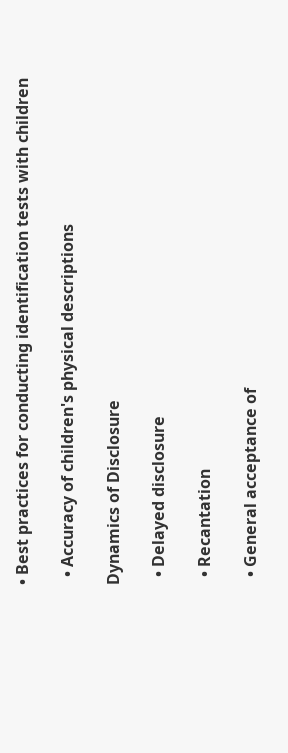• Best practices for conducting identification tests with children

  • Accuracy of children's physical descriptions

Dynamics of Disclosure

  • Delayed disclosure

  • Recantation

  • General acceptance of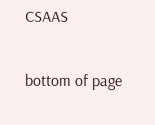CSAAS

bottom of page